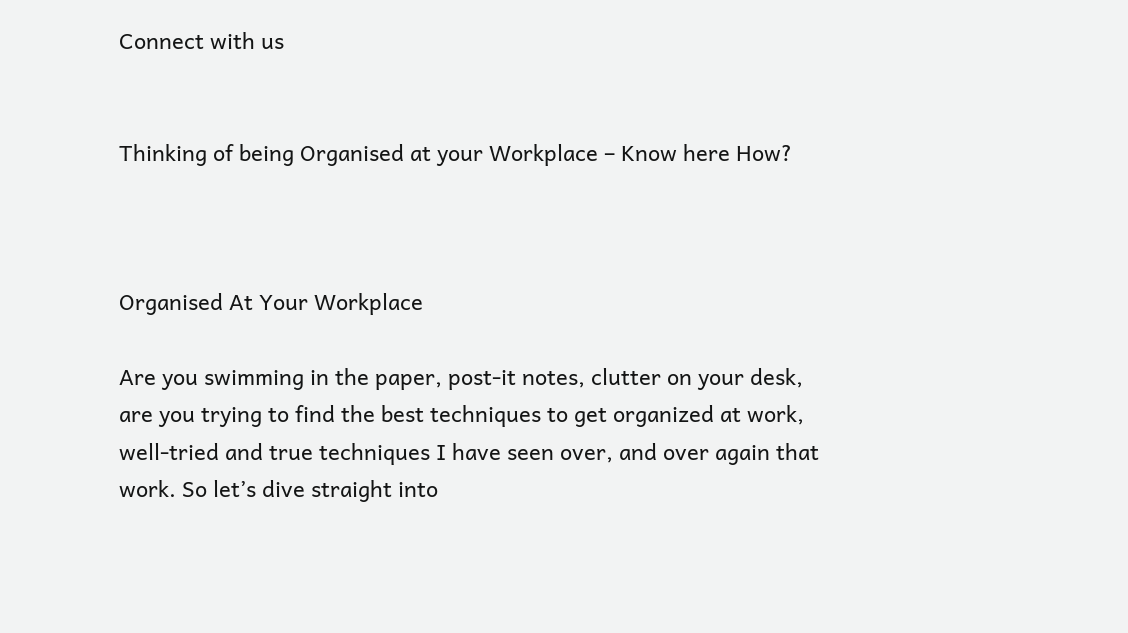Connect with us


Thinking of being Organised at your Workplace – Know here How?



Organised At Your Workplace

Are you swimming in the paper, post-it notes, clutter on your desk, are you trying to find the best techniques to get organized at work, well-tried and true techniques I have seen over, and over again that work. So let’s dive straight into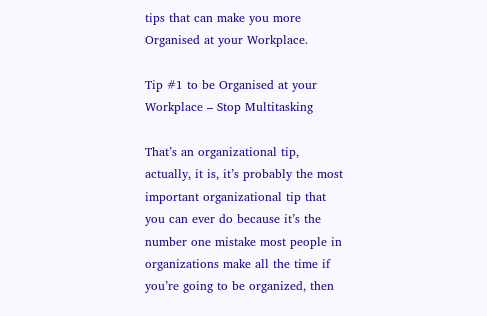tips that can make you more Organised at your Workplace.

Tip #1 to be Organised at your Workplace – Stop Multitasking

That’s an organizational tip, actually, it is, it’s probably the most important organizational tip that you can ever do because it’s the number one mistake most people in organizations make all the time if you’re going to be organized, then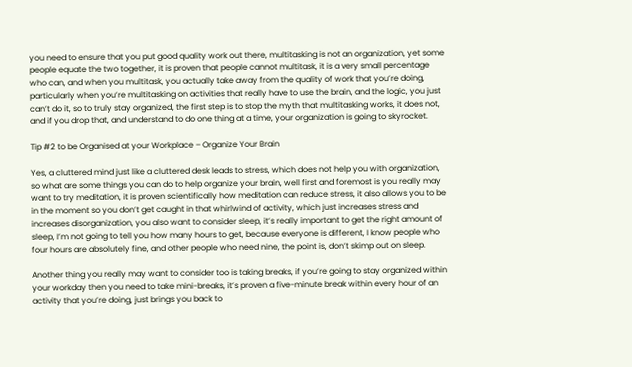you need to ensure that you put good quality work out there, multitasking is not an organization, yet some people equate the two together, it is proven that people cannot multitask, it is a very small percentage who can, and when you multitask, you actually take away from the quality of work that you’re doing, particularly when you’re multitasking on activities that really have to use the brain, and the logic, you just can’t do it, so to truly stay organized, the first step is to stop the myth that multitasking works, it does not, and if you drop that, and understand to do one thing at a time, your organization is going to skyrocket.

Tip #2 to be Organised at your Workplace – Organize Your Brain

Yes, a cluttered mind just like a cluttered desk leads to stress, which does not help you with organization, so what are some things you can do to help organize your brain, well first and foremost is you really may want to try meditation, it is proven scientifically how meditation can reduce stress, it also allows you to be in the moment so you don’t get caught in that whirlwind of activity, which just increases stress and increases disorganization, you also want to consider sleep, it’s really important to get the right amount of sleep, I’m not going to tell you how many hours to get, because everyone is different, I know people who four hours are absolutely fine, and other people who need nine, the point is, don’t skimp out on sleep.

Another thing you really may want to consider too is taking breaks, if you’re going to stay organized within your workday then you need to take mini-breaks, it’s proven a five-minute break within every hour of an activity that you’re doing, just brings you back to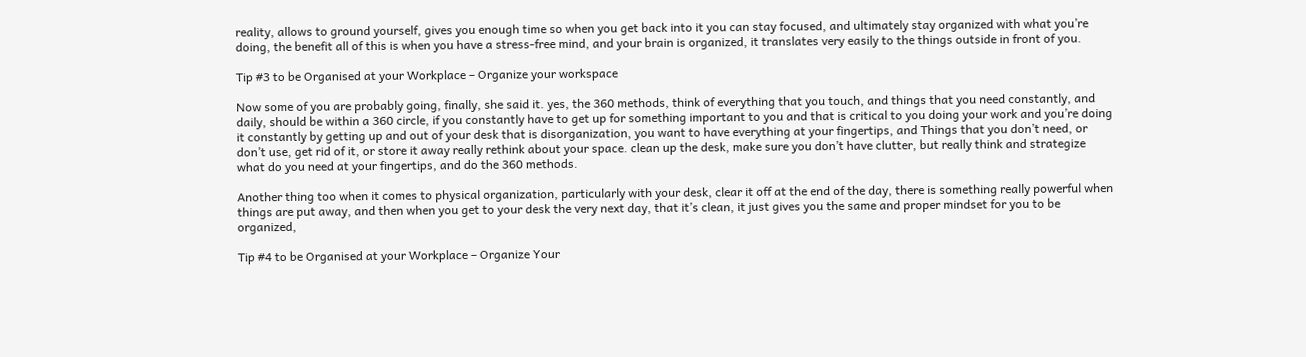reality, allows to ground yourself, gives you enough time so when you get back into it you can stay focused, and ultimately stay organized with what you’re doing, the benefit all of this is when you have a stress-free mind, and your brain is organized, it translates very easily to the things outside in front of you.

Tip #3 to be Organised at your Workplace – Organize your workspace

Now some of you are probably going, finally, she said it. yes, the 360 methods, think of everything that you touch, and things that you need constantly, and daily, should be within a 360 circle, if you constantly have to get up for something important to you and that is critical to you doing your work and you’re doing it constantly by getting up and out of your desk that is disorganization, you want to have everything at your fingertips, and Things that you don’t need, or don’t use, get rid of it, or store it away really rethink about your space. clean up the desk, make sure you don’t have clutter, but really think and strategize what do you need at your fingertips, and do the 360 methods.

Another thing too when it comes to physical organization, particularly with your desk, clear it off at the end of the day, there is something really powerful when things are put away, and then when you get to your desk the very next day, that it’s clean, it just gives you the same and proper mindset for you to be organized,

Tip #4 to be Organised at your Workplace – Organize Your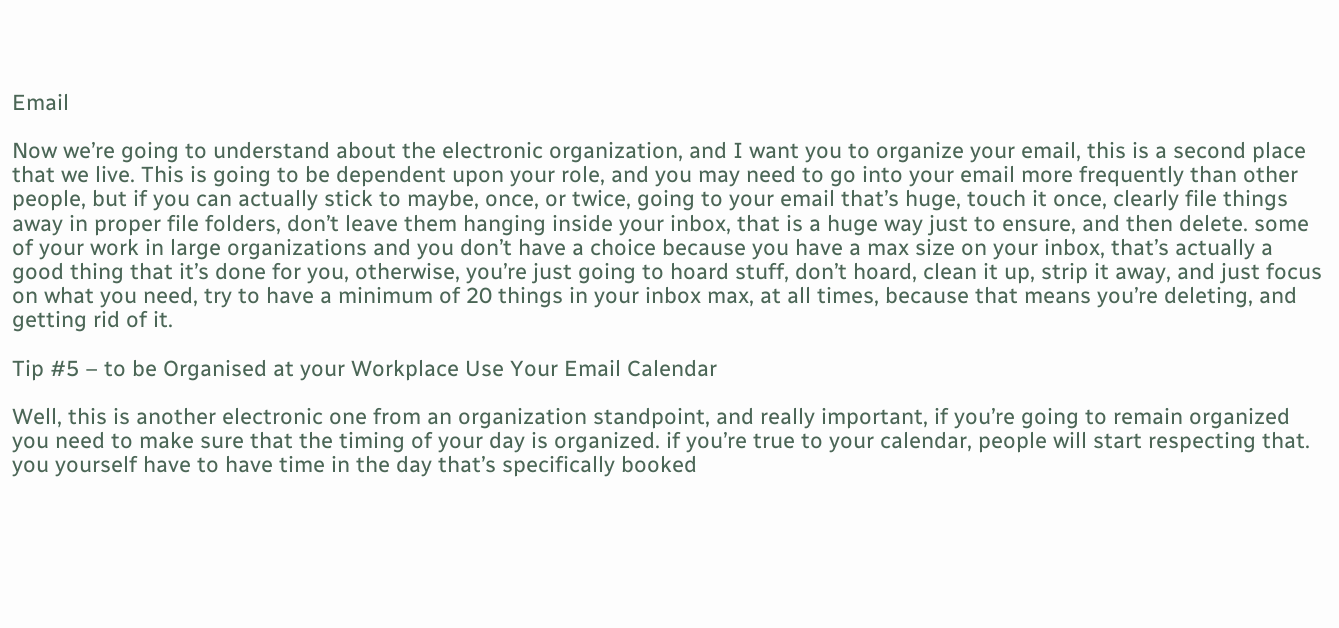Email

Now we’re going to understand about the electronic organization, and I want you to organize your email, this is a second place that we live. This is going to be dependent upon your role, and you may need to go into your email more frequently than other people, but if you can actually stick to maybe, once, or twice, going to your email that’s huge, touch it once, clearly file things away in proper file folders, don’t leave them hanging inside your inbox, that is a huge way just to ensure, and then delete. some of your work in large organizations and you don’t have a choice because you have a max size on your inbox, that’s actually a good thing that it’s done for you, otherwise, you’re just going to hoard stuff, don’t hoard, clean it up, strip it away, and just focus on what you need, try to have a minimum of 20 things in your inbox max, at all times, because that means you’re deleting, and getting rid of it.

Tip #5 – to be Organised at your Workplace Use Your Email Calendar

Well, this is another electronic one from an organization standpoint, and really important, if you’re going to remain organized you need to make sure that the timing of your day is organized. if you’re true to your calendar, people will start respecting that. you yourself have to have time in the day that’s specifically booked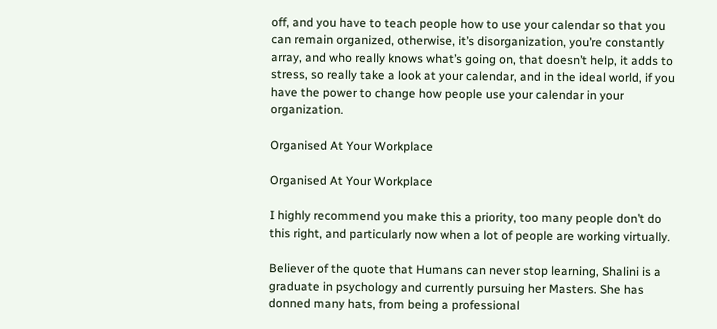off, and you have to teach people how to use your calendar so that you can remain organized, otherwise, it’s disorganization, you’re constantly array, and who really knows what’s going on, that doesn’t help, it adds to stress, so really take a look at your calendar, and in the ideal world, if you have the power to change how people use your calendar in your organization.

Organised At Your Workplace

Organised At Your Workplace

I highly recommend you make this a priority, too many people don’t do this right, and particularly now when a lot of people are working virtually.

Believer of the quote that Humans can never stop learning, Shalini is a graduate in psychology and currently pursuing her Masters. She has donned many hats, from being a professional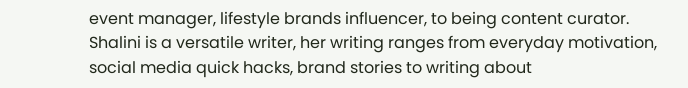event manager, lifestyle brands influencer, to being content curator. Shalini is a versatile writer, her writing ranges from everyday motivation, social media quick hacks, brand stories to writing about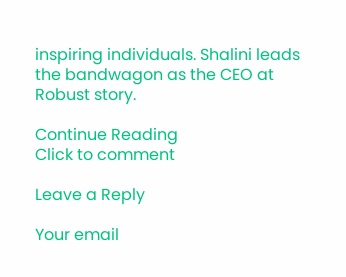inspiring individuals. Shalini leads the bandwagon as the CEO at Robust story.

Continue Reading
Click to comment

Leave a Reply

Your email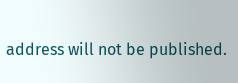address will not be published.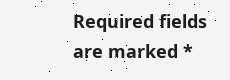Required fields are marked *